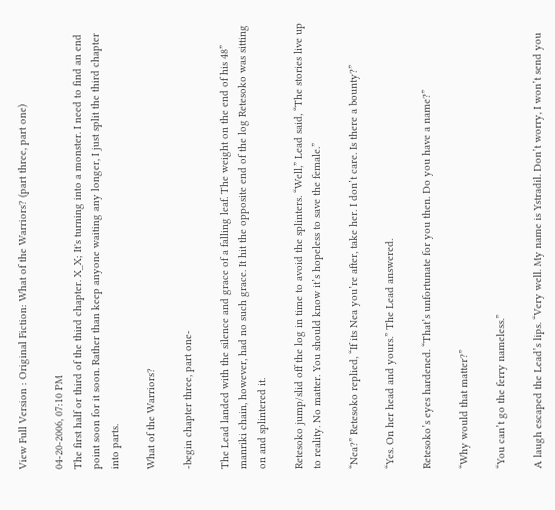View Full Version : Original Fiction: What of the Warriors? (part three, part one)

04-20-2006, 07:10 PM
The first half or third of the third chapter. X_X; It's turning into a monster. I need to find an end point soon for it soon. Rather than keep anyone waiting any longer, I just split the third chapter into parts.

What of the Warriors?

-begin chapter three, part one-

The Lead landed with the silence and grace of a falling leaf. The weight on the end of his 48” manriki chain, however, had no such grace. It hit the opposite end of the log Retesoko was sitting on and splintered it.

Retesoko jump/slid off the log in time to avoid the splinters. “Well,” Lead said, “The stories live up to reality. No matter. You should know it’s hopeless to save the female.”

“Nea?” Retesoko replied, “If its Nea you’re after, take her. I don’t care. Is there a bounty?”

“Yes. On her head and yours.” The Lead answered.

Retesoko’s eyes hardened. “That’s unfortunate for you then. Do you have a name?”

“Why would that matter?”

“You can’t go the ferry nameless.”

A laugh escaped the Lead’s lips. “Very well. My name is Ystradil. Don’t worry, I won’t send you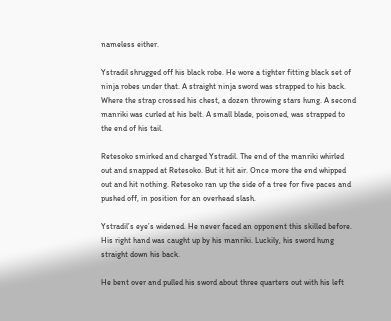nameless either.

Ystradil shrugged off his black robe. He wore a tighter fitting black set of ninja robes under that. A straight ninja sword was strapped to his back. Where the strap crossed his chest, a dozen throwing stars hung. A second manriki was curled at his belt. A small blade, poisoned, was strapped to the end of his tail.

Retesoko smirked and charged Ystradil. The end of the manriki whirled out and snapped at Retesoko. But it hit air. Once more the end whipped out and hit nothing. Retesoko ran up the side of a tree for five paces and pushed off, in position for an overhead slash.

Ystradil’s eye’s widened. He never faced an opponent this skilled before. His right hand was caught up by his manriki. Luckily, his sword hung straight down his back.

He bent over and pulled his sword about three quarters out with his left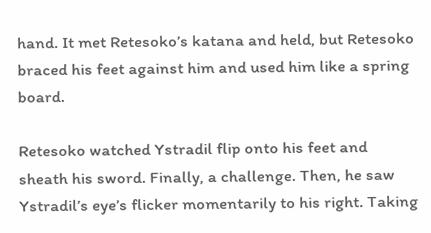hand. It met Retesoko’s katana and held, but Retesoko braced his feet against him and used him like a spring board.

Retesoko watched Ystradil flip onto his feet and sheath his sword. Finally, a challenge. Then, he saw Ystradil’s eye’s flicker momentarily to his right. Taking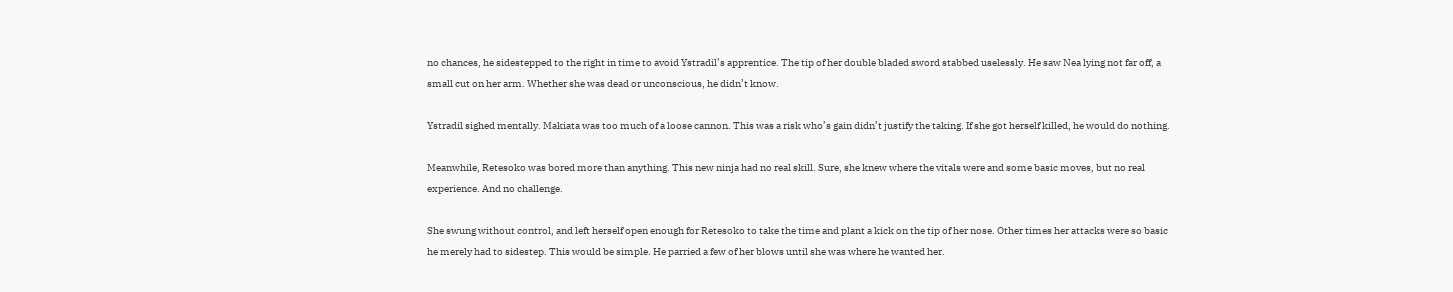no chances, he sidestepped to the right in time to avoid Ystradil’s apprentice. The tip of her double bladed sword stabbed uselessly. He saw Nea lying not far off, a small cut on her arm. Whether she was dead or unconscious, he didn’t know.

Ystradil sighed mentally. Makiata was too much of a loose cannon. This was a risk who’s gain didn’t justify the taking. If she got herself killed, he would do nothing.

Meanwhile, Retesoko was bored more than anything. This new ninja had no real skill. Sure, she knew where the vitals were and some basic moves, but no real experience. And no challenge.

She swung without control, and left herself open enough for Retesoko to take the time and plant a kick on the tip of her nose. Other times her attacks were so basic he merely had to sidestep. This would be simple. He parried a few of her blows until she was where he wanted her.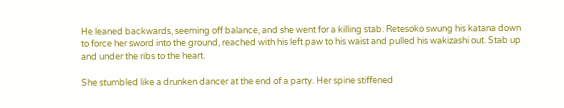He leaned backwards, seeming off balance, and she went for a killing stab. Retesoko swung his katana down to force her sword into the ground, reached with his left paw to his waist and pulled his wakizashi out. Stab up and under the ribs to the heart.

She stumbled like a drunken dancer at the end of a party. Her spine stiffened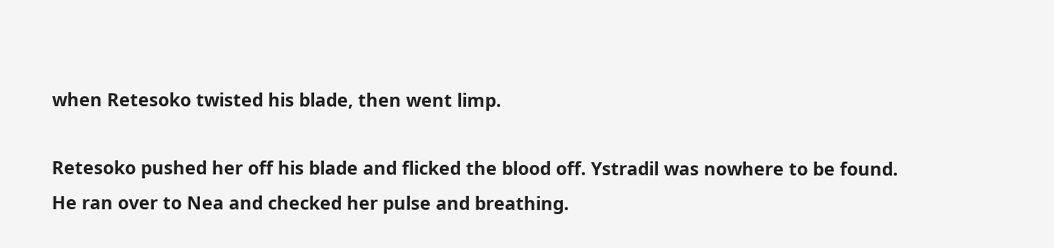when Retesoko twisted his blade, then went limp.

Retesoko pushed her off his blade and flicked the blood off. Ystradil was nowhere to be found. He ran over to Nea and checked her pulse and breathing.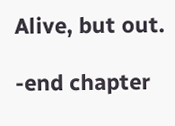Alive, but out.

-end chapter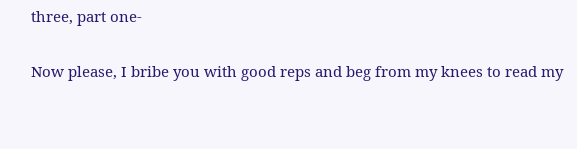three, part one-

Now please, I bribe you with good reps and beg from my knees to read my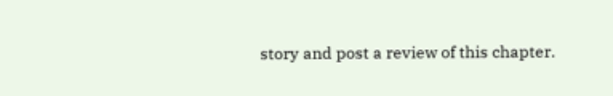story and post a review of this chapter.